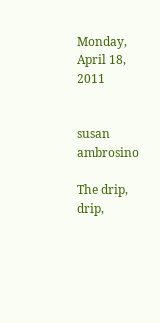Monday, April 18, 2011


susan ambrosino

The drip, drip,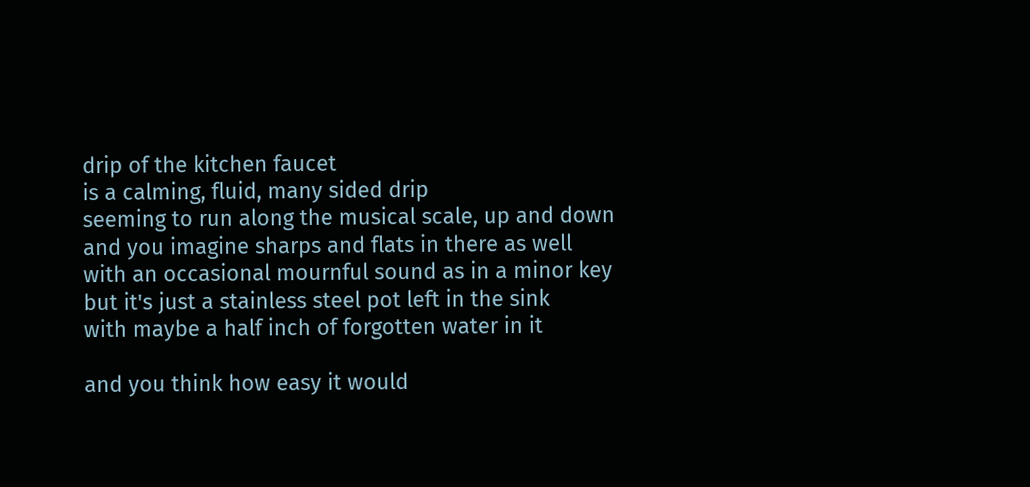drip of the kitchen faucet
is a calming, fluid, many sided drip
seeming to run along the musical scale, up and down
and you imagine sharps and flats in there as well
with an occasional mournful sound as in a minor key
but it's just a stainless steel pot left in the sink
with maybe a half inch of forgotten water in it

and you think how easy it would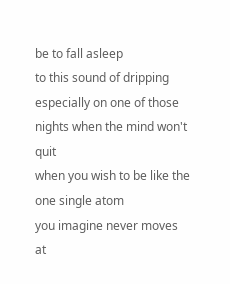be to fall asleep
to this sound of dripping
especially on one of those nights when the mind won't quit
when you wish to be like the one single atom
you imagine never moves
at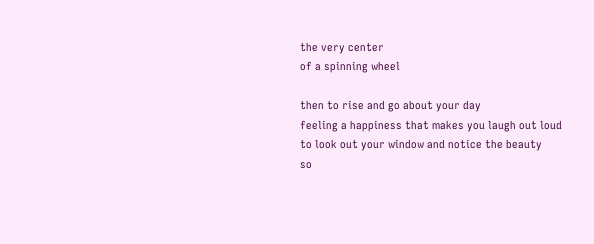the very center
of a spinning wheel

then to rise and go about your day
feeling a happiness that makes you laugh out loud
to look out your window and notice the beauty
so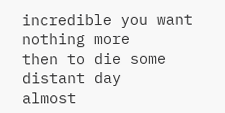incredible you want nothing more
then to die some distant day
almost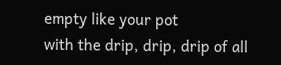empty like your pot
with the drip, drip, drip of all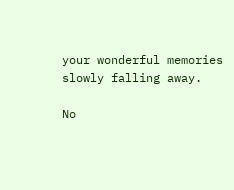your wonderful memories
slowly falling away.

No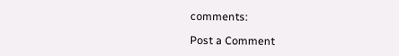comments:

Post a Comment